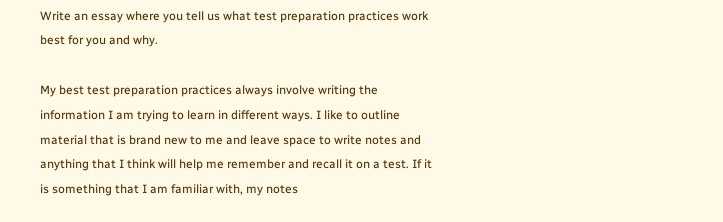Write an essay where you tell us what test preparation practices work best for you and why.

My best test preparation practices always involve writing the information I am trying to learn in different ways. I like to outline material that is brand new to me and leave space to write notes and anything that I think will help me remember and recall it on a test. If it is something that I am familiar with, my notes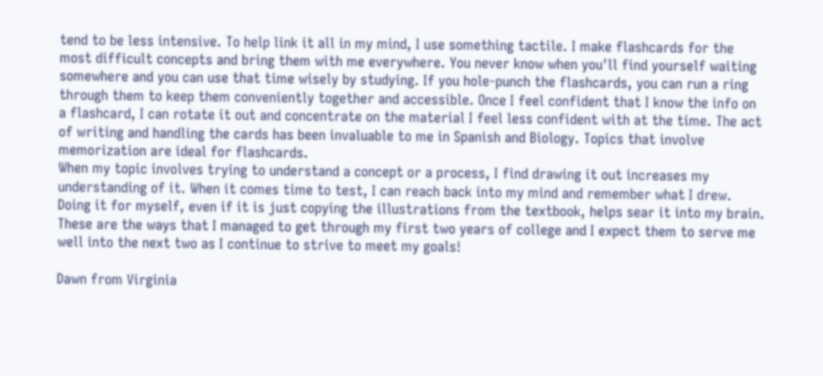tend to be less intensive. To help link it all in my mind, I use something tactile. I make flashcards for the most difficult concepts and bring them with me everywhere. You never know when you'll find yourself waiting somewhere and you can use that time wisely by studying. If you hole-punch the flashcards, you can run a ring through them to keep them conveniently together and accessible. Once I feel confident that I know the info on a flashcard, I can rotate it out and concentrate on the material I feel less confident with at the time. The act of writing and handling the cards has been invaluable to me in Spanish and Biology. Topics that involve memorization are ideal for flashcards.
When my topic involves trying to understand a concept or a process, I find drawing it out increases my understanding of it. When it comes time to test, I can reach back into my mind and remember what I drew. Doing it for myself, even if it is just copying the illustrations from the textbook, helps sear it into my brain. These are the ways that I managed to get through my first two years of college and I expect them to serve me well into the next two as I continue to strive to meet my goals!

Dawn from Virginia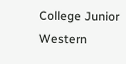College Junior
Western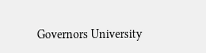Governors University